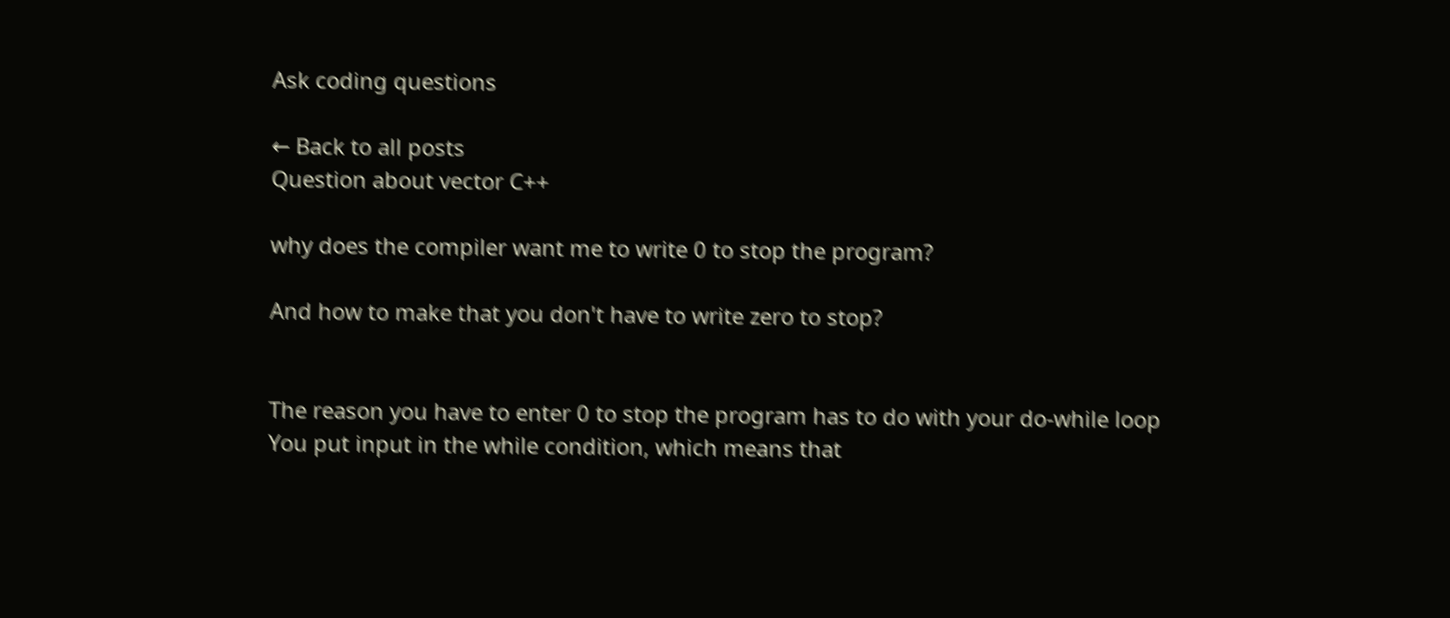Ask coding questions

← Back to all posts
Question about vector C++

why does the compiler want me to write 0 to stop the program?

And how to make that you don't have to write zero to stop?


The reason you have to enter 0 to stop the program has to do with your do-while loop
You put input in the while condition, which means that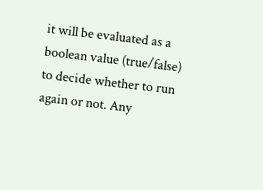it will be evaluated as a boolean value (true/false) to decide whether to run again or not. Any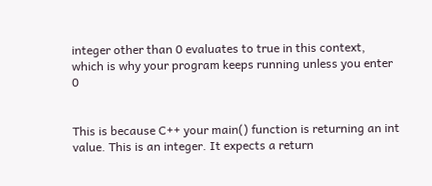integer other than 0 evaluates to true in this context, which is why your program keeps running unless you enter 0


This is because C++ your main() function is returning an int value. This is an integer. It expects a return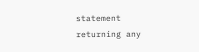statement returning any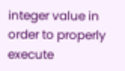integer value in order to properly execute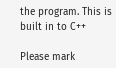the program. This is built in to C++

Please mark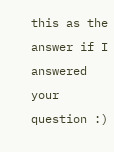this as the answer if I answered your question :)